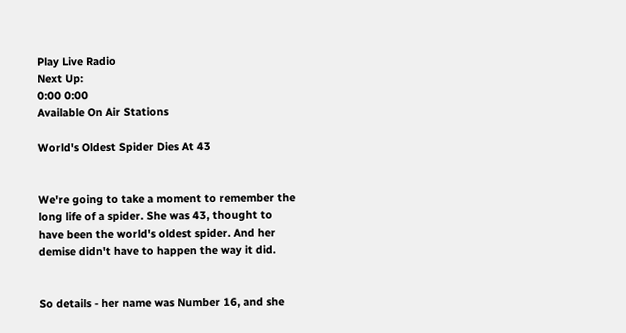Play Live Radio
Next Up:
0:00 0:00
Available On Air Stations

World's Oldest Spider Dies At 43


We're going to take a moment to remember the long life of a spider. She was 43, thought to have been the world's oldest spider. And her demise didn't have to happen the way it did.


So details - her name was Number 16, and she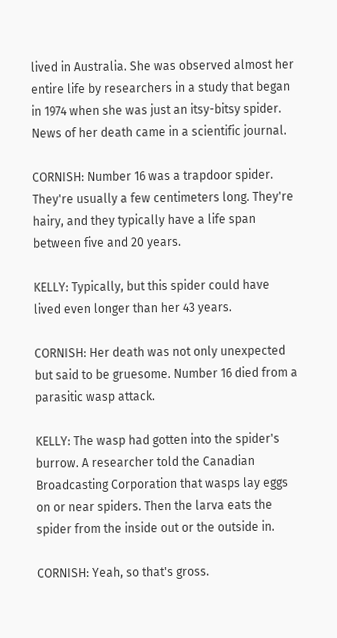lived in Australia. She was observed almost her entire life by researchers in a study that began in 1974 when she was just an itsy-bitsy spider. News of her death came in a scientific journal.

CORNISH: Number 16 was a trapdoor spider. They're usually a few centimeters long. They're hairy, and they typically have a life span between five and 20 years.

KELLY: Typically, but this spider could have lived even longer than her 43 years.

CORNISH: Her death was not only unexpected but said to be gruesome. Number 16 died from a parasitic wasp attack.

KELLY: The wasp had gotten into the spider's burrow. A researcher told the Canadian Broadcasting Corporation that wasps lay eggs on or near spiders. Then the larva eats the spider from the inside out or the outside in.

CORNISH: Yeah, so that's gross.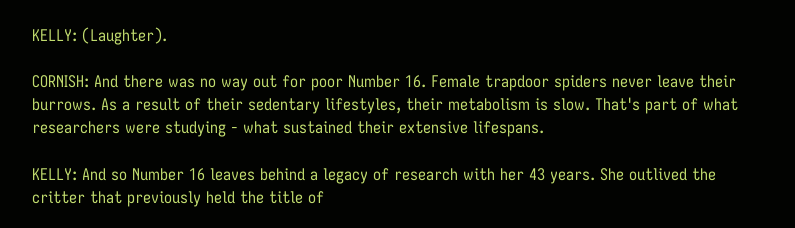KELLY: (Laughter).

CORNISH: And there was no way out for poor Number 16. Female trapdoor spiders never leave their burrows. As a result of their sedentary lifestyles, their metabolism is slow. That's part of what researchers were studying - what sustained their extensive lifespans.

KELLY: And so Number 16 leaves behind a legacy of research with her 43 years. She outlived the critter that previously held the title of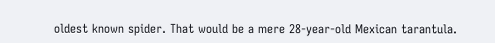oldest known spider. That would be a mere 28-year-old Mexican tarantula.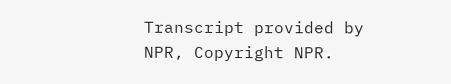Transcript provided by NPR, Copyright NPR.